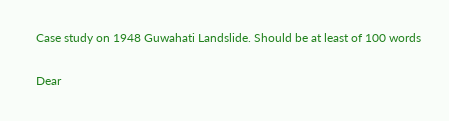Case study on 1948 Guwahati Landslide. Should be at least of 100 words

Dear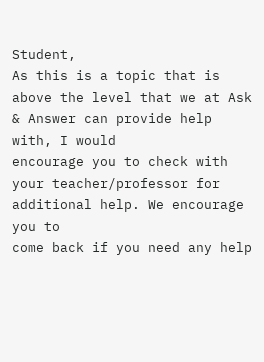Student,
As this is a topic that is above the level that we at Ask & Answer can provide help with, I would
encourage you to check with your teacher/professor for additional help. We encourage you to
come back if you need any help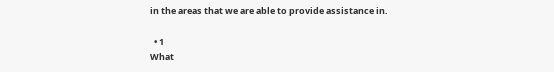in the areas that we are able to provide assistance in.

  • 1
What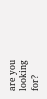are you looking for?